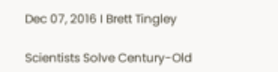Dec 07, 2016 I Brett Tingley

Scientists Solve Century-Old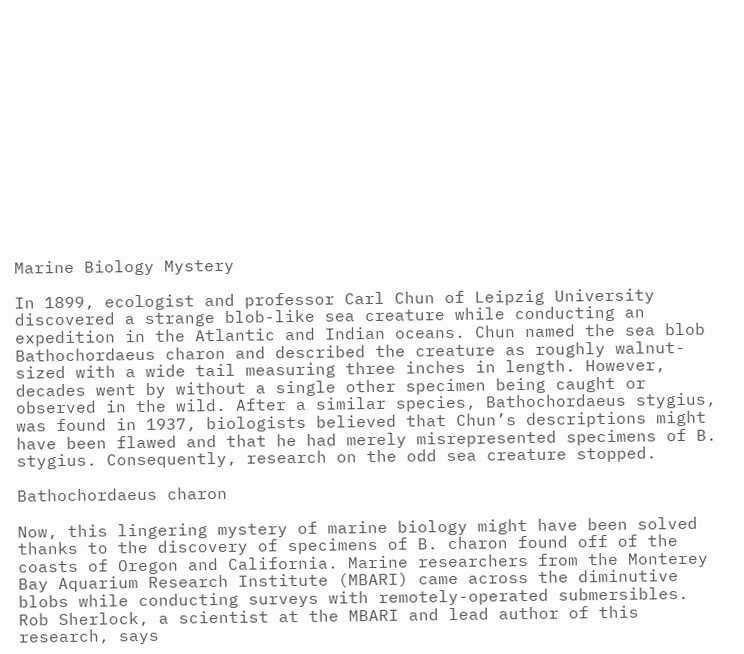Marine Biology Mystery

In 1899, ecologist and professor Carl Chun of Leipzig University discovered a strange blob-like sea creature while conducting an expedition in the Atlantic and Indian oceans. Chun named the sea blob Bathochordaeus charon and described the creature as roughly walnut-sized with a wide tail measuring three inches in length. However, decades went by without a single other specimen being caught or observed in the wild. After a similar species, Bathochordaeus stygius,  was found in 1937, biologists believed that Chun’s descriptions might have been flawed and that he had merely misrepresented specimens of B. stygius. Consequently, research on the odd sea creature stopped.

Bathochordaeus charon

Now, this lingering mystery of marine biology might have been solved thanks to the discovery of specimens of B. charon found off of the coasts of Oregon and California. Marine researchers from the Monterey Bay Aquarium Research Institute (MBARI) came across the diminutive blobs while conducting surveys with remotely-operated submersibles. Rob Sherlock, a scientist at the MBARI and lead author of this research, says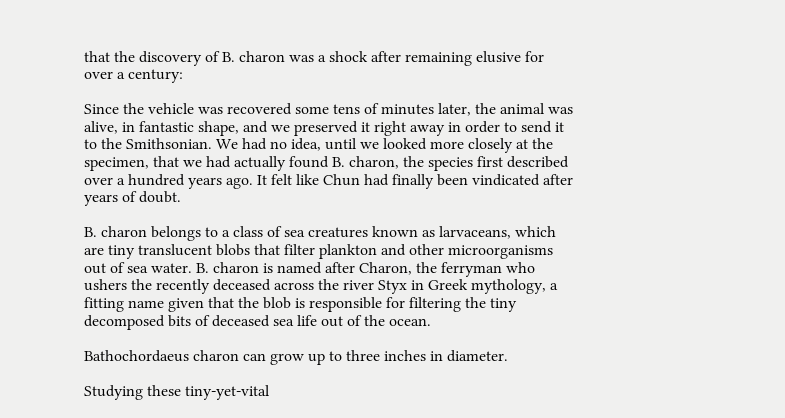that the discovery of B. charon was a shock after remaining elusive for over a century:

Since the vehicle was recovered some tens of minutes later, the animal was alive, in fantastic shape, and we preserved it right away in order to send it to the Smithsonian. We had no idea, until we looked more closely at the specimen, that we had actually found B. charon, the species first described over a hundred years ago. It felt like Chun had finally been vindicated after years of doubt.

B. charon belongs to a class of sea creatures known as larvaceans, which are tiny translucent blobs that filter plankton and other microorganisms out of sea water. B. charon is named after Charon, the ferryman who ushers the recently deceased across the river Styx in Greek mythology, a fitting name given that the blob is responsible for filtering the tiny decomposed bits of deceased sea life out of the ocean.

Bathochordaeus charon can grow up to three inches in diameter.

Studying these tiny-yet-vital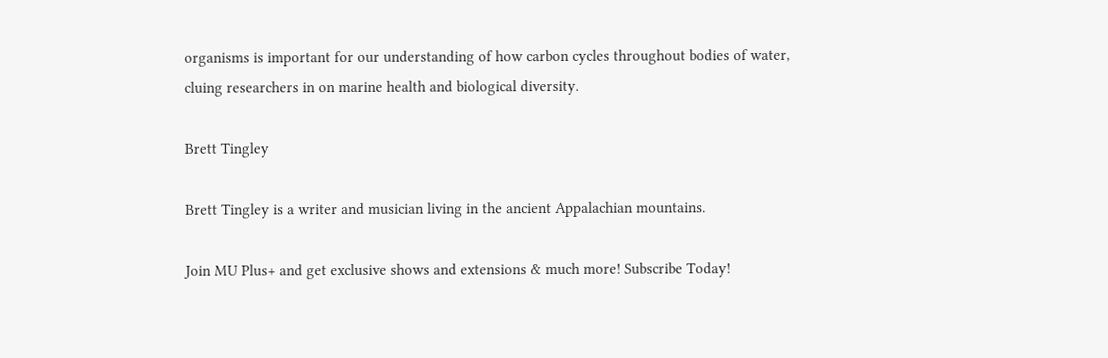organisms is important for our understanding of how carbon cycles throughout bodies of water, cluing researchers in on marine health and biological diversity.

Brett Tingley

Brett Tingley is a writer and musician living in the ancient Appalachian mountains.

Join MU Plus+ and get exclusive shows and extensions & much more! Subscribe Today!